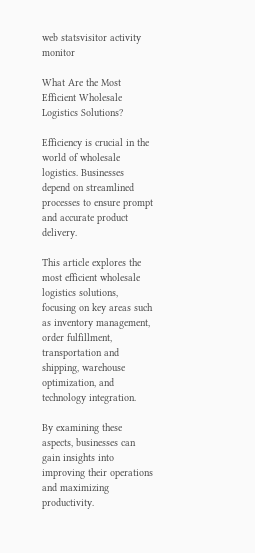web statsvisitor activity monitor

What Are the Most Efficient Wholesale Logistics Solutions?

Efficiency is crucial in the world of wholesale logistics. Businesses depend on streamlined processes to ensure prompt and accurate product delivery.

This article explores the most efficient wholesale logistics solutions, focusing on key areas such as inventory management, order fulfillment, transportation and shipping, warehouse optimization, and technology integration.

By examining these aspects, businesses can gain insights into improving their operations and maximizing productivity.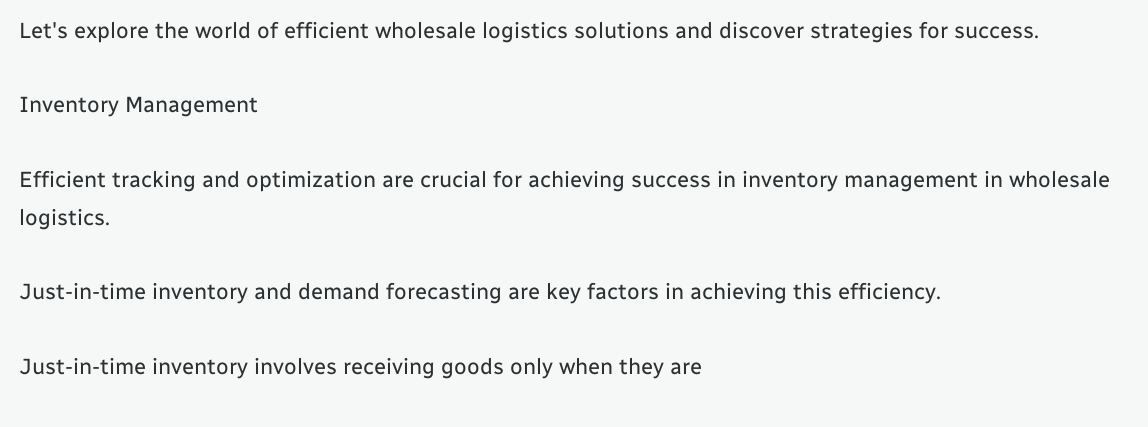Let's explore the world of efficient wholesale logistics solutions and discover strategies for success.

Inventory Management

Efficient tracking and optimization are crucial for achieving success in inventory management in wholesale logistics.

Just-in-time inventory and demand forecasting are key factors in achieving this efficiency.

Just-in-time inventory involves receiving goods only when they are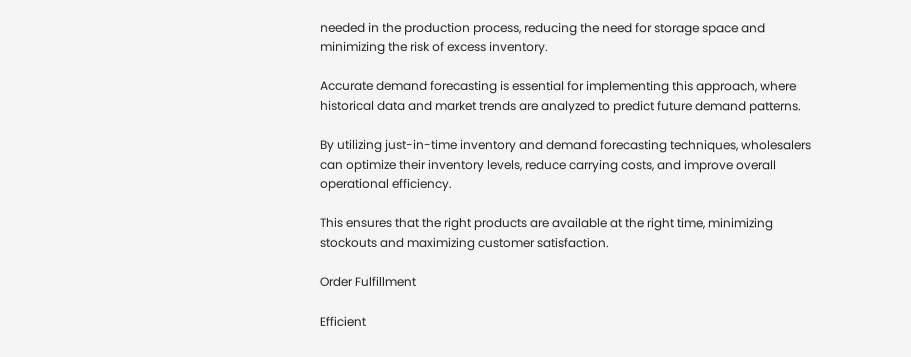needed in the production process, reducing the need for storage space and minimizing the risk of excess inventory.

Accurate demand forecasting is essential for implementing this approach, where historical data and market trends are analyzed to predict future demand patterns.

By utilizing just-in-time inventory and demand forecasting techniques, wholesalers can optimize their inventory levels, reduce carrying costs, and improve overall operational efficiency.

This ensures that the right products are available at the right time, minimizing stockouts and maximizing customer satisfaction.

Order Fulfillment

Efficient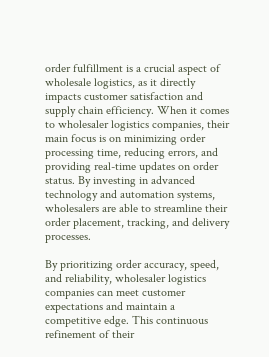order fulfillment is a crucial aspect of wholesale logistics, as it directly impacts customer satisfaction and supply chain efficiency. When it comes to wholesaler logistics companies, their main focus is on minimizing order processing time, reducing errors, and providing real-time updates on order status. By investing in advanced technology and automation systems, wholesalers are able to streamline their order placement, tracking, and delivery processes.

By prioritizing order accuracy, speed, and reliability, wholesaler logistics companies can meet customer expectations and maintain a competitive edge. This continuous refinement of their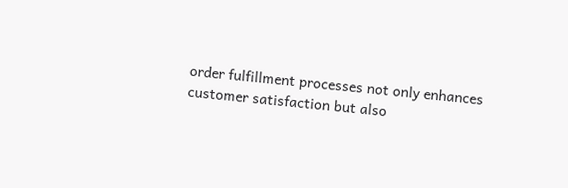order fulfillment processes not only enhances customer satisfaction but also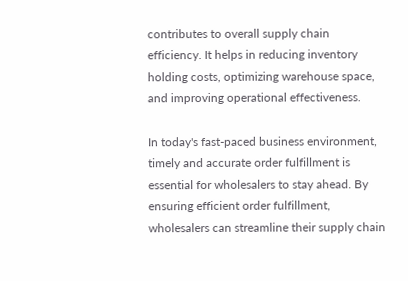contributes to overall supply chain efficiency. It helps in reducing inventory holding costs, optimizing warehouse space, and improving operational effectiveness.

In today's fast-paced business environment, timely and accurate order fulfillment is essential for wholesalers to stay ahead. By ensuring efficient order fulfillment, wholesalers can streamline their supply chain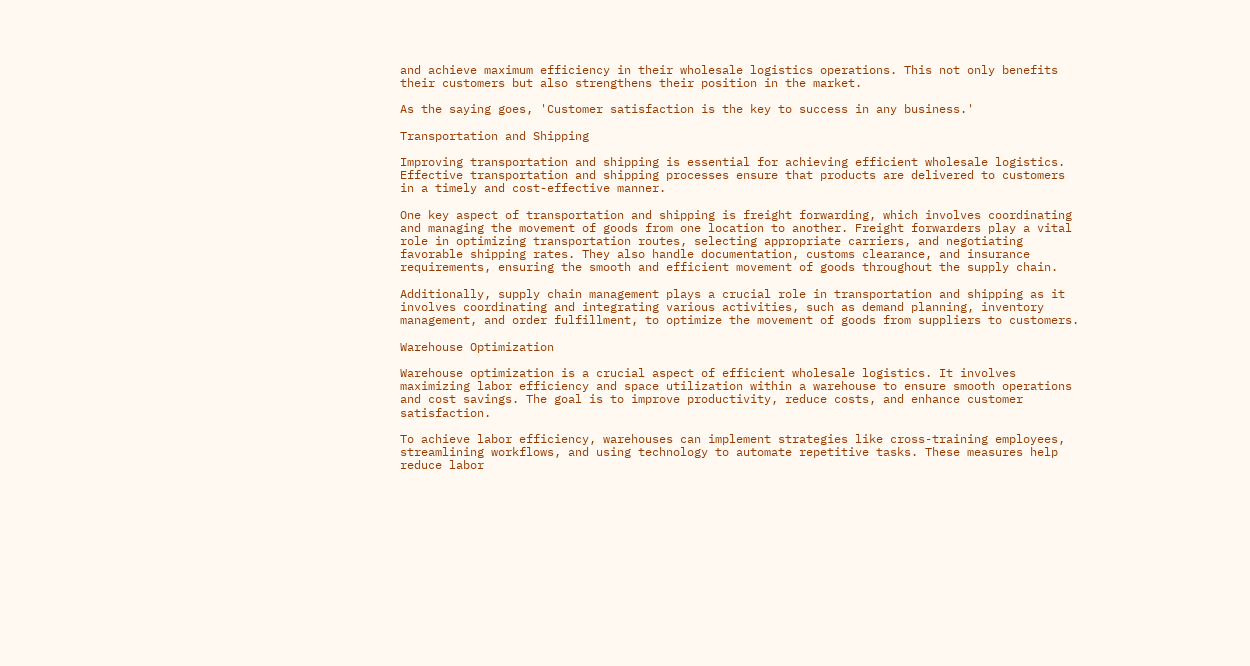and achieve maximum efficiency in their wholesale logistics operations. This not only benefits their customers but also strengthens their position in the market.

As the saying goes, 'Customer satisfaction is the key to success in any business.'

Transportation and Shipping

Improving transportation and shipping is essential for achieving efficient wholesale logistics. Effective transportation and shipping processes ensure that products are delivered to customers in a timely and cost-effective manner.

One key aspect of transportation and shipping is freight forwarding, which involves coordinating and managing the movement of goods from one location to another. Freight forwarders play a vital role in optimizing transportation routes, selecting appropriate carriers, and negotiating favorable shipping rates. They also handle documentation, customs clearance, and insurance requirements, ensuring the smooth and efficient movement of goods throughout the supply chain.

Additionally, supply chain management plays a crucial role in transportation and shipping as it involves coordinating and integrating various activities, such as demand planning, inventory management, and order fulfillment, to optimize the movement of goods from suppliers to customers.

Warehouse Optimization

Warehouse optimization is a crucial aspect of efficient wholesale logistics. It involves maximizing labor efficiency and space utilization within a warehouse to ensure smooth operations and cost savings. The goal is to improve productivity, reduce costs, and enhance customer satisfaction.

To achieve labor efficiency, warehouses can implement strategies like cross-training employees, streamlining workflows, and using technology to automate repetitive tasks. These measures help reduce labor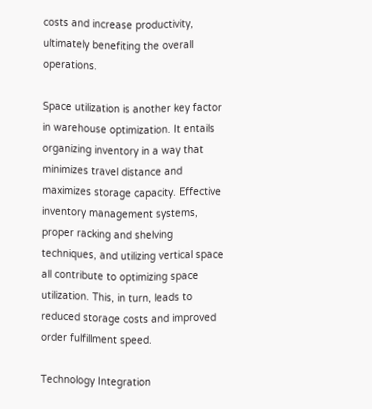costs and increase productivity, ultimately benefiting the overall operations.

Space utilization is another key factor in warehouse optimization. It entails organizing inventory in a way that minimizes travel distance and maximizes storage capacity. Effective inventory management systems, proper racking and shelving techniques, and utilizing vertical space all contribute to optimizing space utilization. This, in turn, leads to reduced storage costs and improved order fulfillment speed.

Technology Integration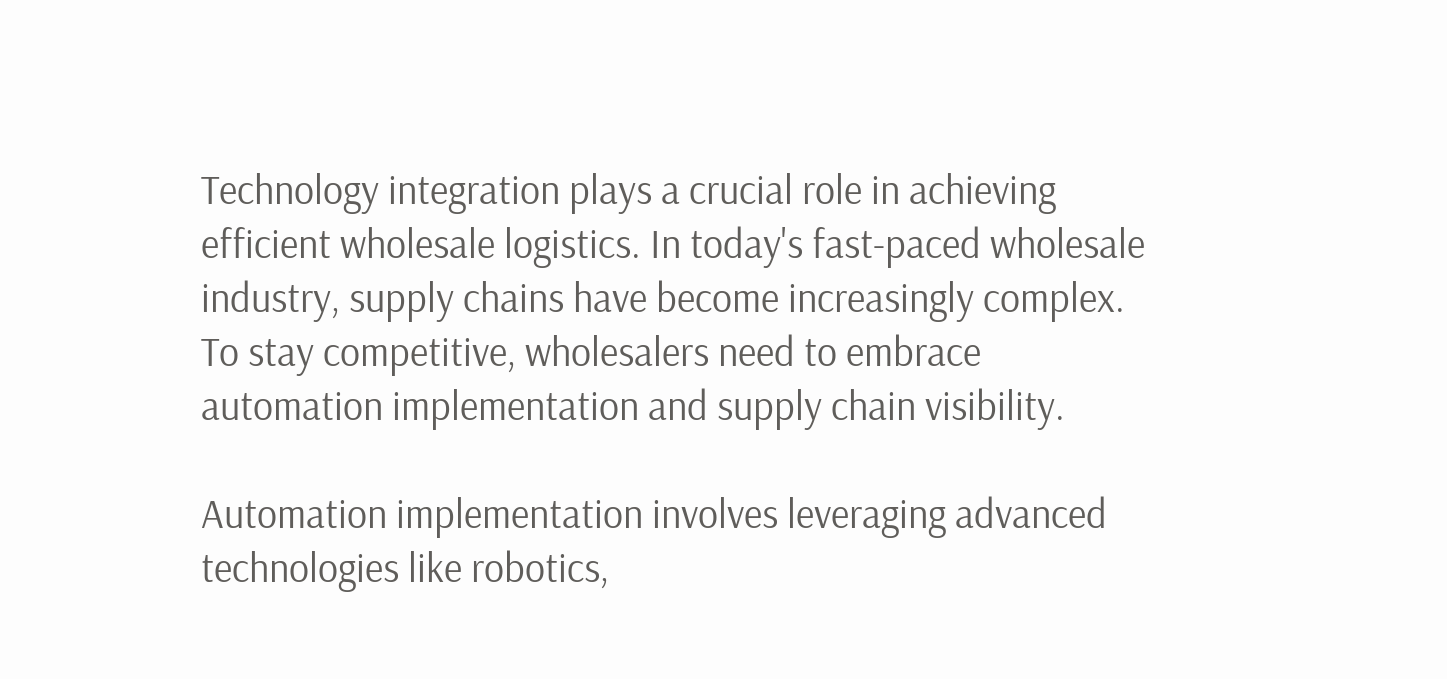Technology integration plays a crucial role in achieving efficient wholesale logistics. In today's fast-paced wholesale industry, supply chains have become increasingly complex. To stay competitive, wholesalers need to embrace automation implementation and supply chain visibility.

Automation implementation involves leveraging advanced technologies like robotics,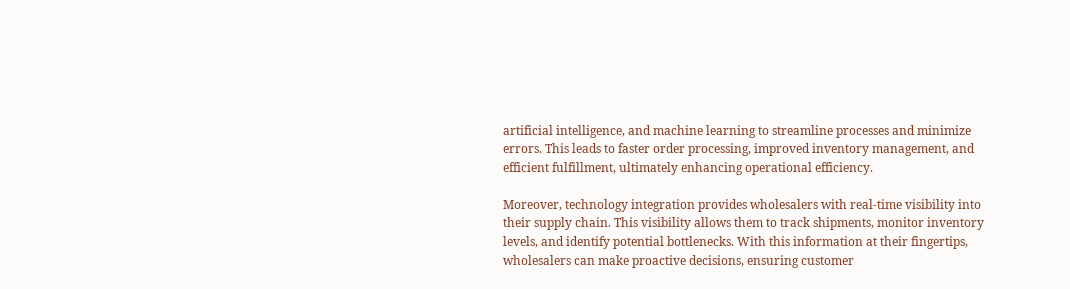artificial intelligence, and machine learning to streamline processes and minimize errors. This leads to faster order processing, improved inventory management, and efficient fulfillment, ultimately enhancing operational efficiency.

Moreover, technology integration provides wholesalers with real-time visibility into their supply chain. This visibility allows them to track shipments, monitor inventory levels, and identify potential bottlenecks. With this information at their fingertips, wholesalers can make proactive decisions, ensuring customer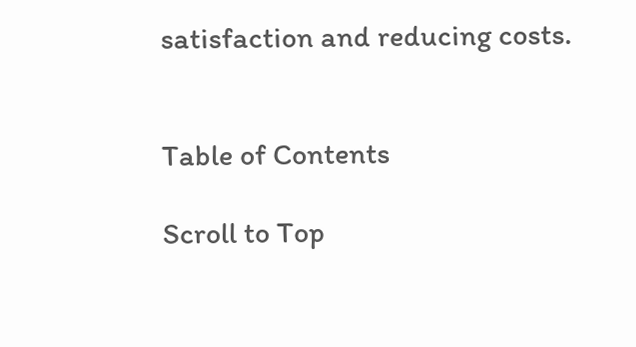satisfaction and reducing costs.


Table of Contents

Scroll to Top